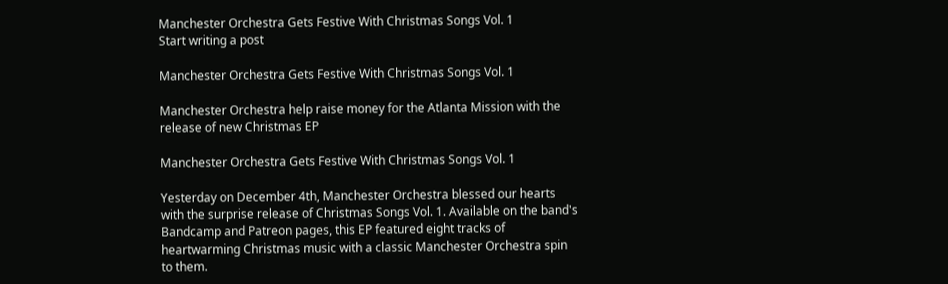Manchester Orchestra Gets Festive With Christmas Songs Vol. 1
Start writing a post

Manchester Orchestra Gets Festive With Christmas Songs Vol. 1

Manchester Orchestra help raise money for the Atlanta Mission with the release of new Christmas EP

Manchester Orchestra Gets Festive With Christmas Songs Vol. 1

Yesterday on December 4th, Manchester Orchestra blessed our hearts with the surprise release of Christmas Songs Vol. 1. Available on the band's Bandcamp and Patreon pages, this EP featured eight tracks of heartwarming Christmas music with a classic Manchester Orchestra spin to them.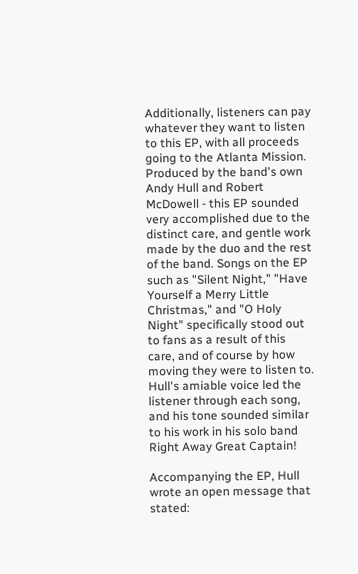Additionally, listeners can pay whatever they want to listen to this EP, with all proceeds going to the Atlanta Mission. Produced by the band's own Andy Hull and Robert McDowell - this EP sounded very accomplished due to the distinct care, and gentle work made by the duo and the rest of the band. Songs on the EP such as "Silent Night," "Have Yourself a Merry Little Christmas," and "O Holy Night" specifically stood out to fans as a result of this care, and of course by how moving they were to listen to. Hull's amiable voice led the listener through each song, and his tone sounded similar to his work in his solo band Right Away Great Captain!

Accompanying the EP, Hull wrote an open message that stated: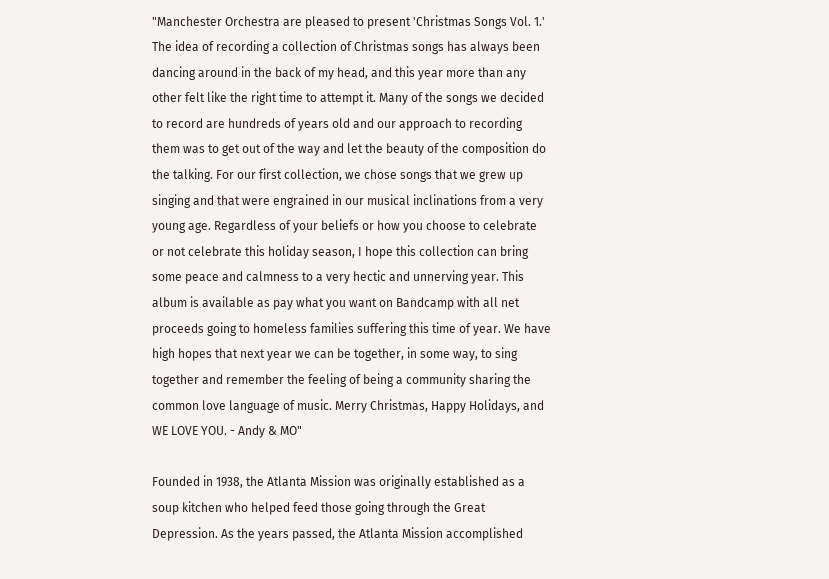"Manchester Orchestra are pleased to present 'Christmas Songs Vol. 1.' The idea of recording a collection of Christmas songs has always been dancing around in the back of my head, and this year more than any other felt like the right time to attempt it. Many of the songs we decided to record are hundreds of years old and our approach to recording them was to get out of the way and let the beauty of the composition do the talking. For our first collection, we chose songs that we grew up singing and that were engrained in our musical inclinations from a very young age. Regardless of your beliefs or how you choose to celebrate or not celebrate this holiday season, I hope this collection can bring some peace and calmness to a very hectic and unnerving year. This album is available as pay what you want on Bandcamp with all net proceeds going to homeless families suffering this time of year. We have high hopes that next year we can be together, in some way, to sing together and remember the feeling of being a community sharing the common love language of music. Merry Christmas, Happy Holidays, and WE LOVE YOU. - Andy & MO"

Founded in 1938, the Atlanta Mission was originally established as a soup kitchen who helped feed those going through the Great Depression. As the years passed, the Atlanta Mission accomplished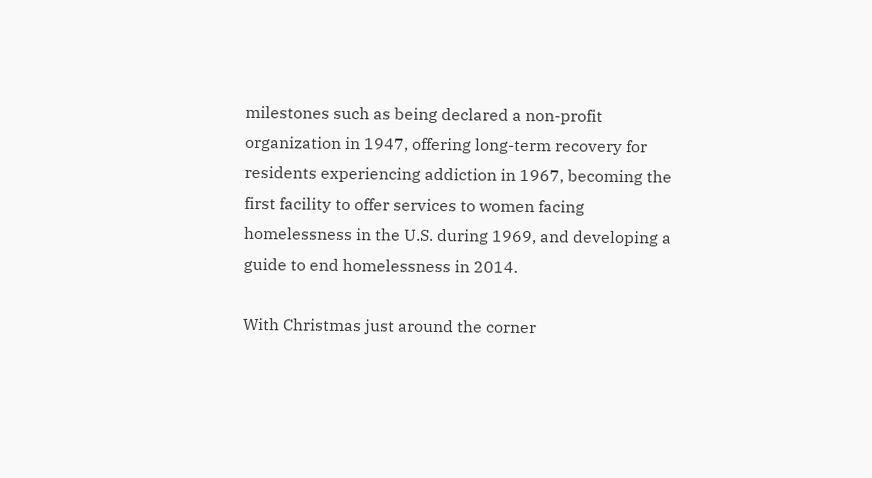milestones such as being declared a non-profit organization in 1947, offering long-term recovery for residents experiencing addiction in 1967, becoming the first facility to offer services to women facing homelessness in the U.S. during 1969, and developing a guide to end homelessness in 2014.

With Christmas just around the corner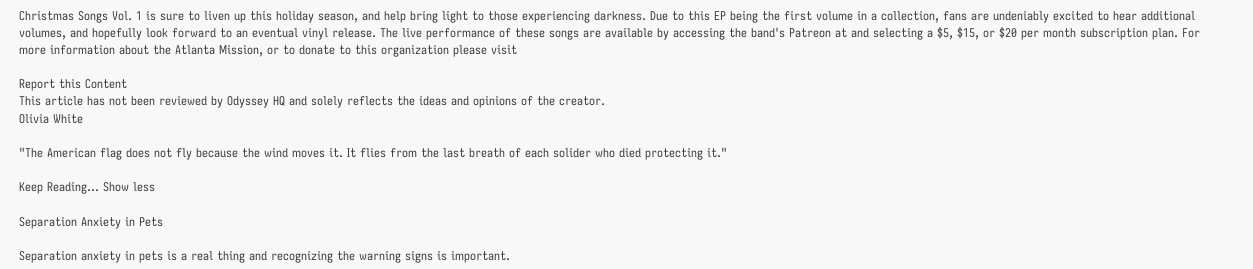Christmas Songs Vol. 1 is sure to liven up this holiday season, and help bring light to those experiencing darkness. Due to this EP being the first volume in a collection, fans are undeniably excited to hear additional volumes, and hopefully look forward to an eventual vinyl release. The live performance of these songs are available by accessing the band's Patreon at and selecting a $5, $15, or $20 per month subscription plan. For more information about the Atlanta Mission, or to donate to this organization please visit

Report this Content
This article has not been reviewed by Odyssey HQ and solely reflects the ideas and opinions of the creator.
Olivia White

"The American flag does not fly because the wind moves it. It flies from the last breath of each solider who died protecting it."

Keep Reading... Show less

Separation Anxiety in Pets

Separation anxiety in pets is a real thing and recognizing the warning signs is important.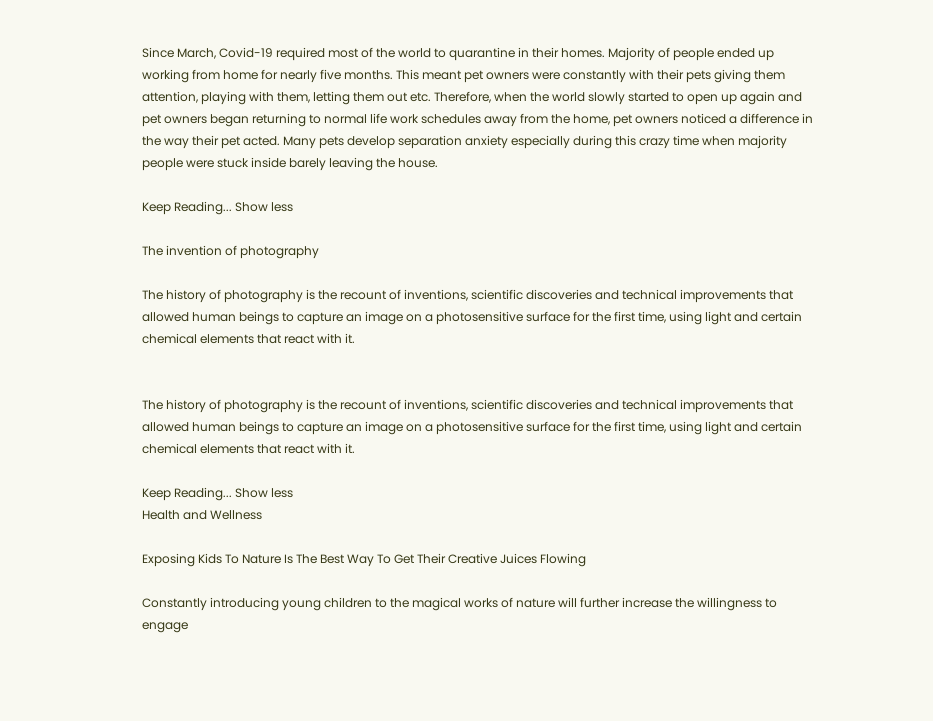Since March, Covid-19 required most of the world to quarantine in their homes. Majority of people ended up working from home for nearly five months. This meant pet owners were constantly with their pets giving them attention, playing with them, letting them out etc. Therefore, when the world slowly started to open up again and pet owners began returning to normal life work schedules away from the home, pet owners noticed a difference in the way their pet acted. Many pets develop separation anxiety especially during this crazy time when majority people were stuck inside barely leaving the house.

Keep Reading... Show less

The invention of photography

The history of photography is the recount of inventions, scientific discoveries and technical improvements that allowed human beings to capture an image on a photosensitive surface for the first time, using light and certain chemical elements that react with it.


The history of photography is the recount of inventions, scientific discoveries and technical improvements that allowed human beings to capture an image on a photosensitive surface for the first time, using light and certain chemical elements that react with it.

Keep Reading... Show less
Health and Wellness

Exposing Kids To Nature Is The Best Way To Get Their Creative Juices Flowing

Constantly introducing young children to the magical works of nature will further increase the willingness to engage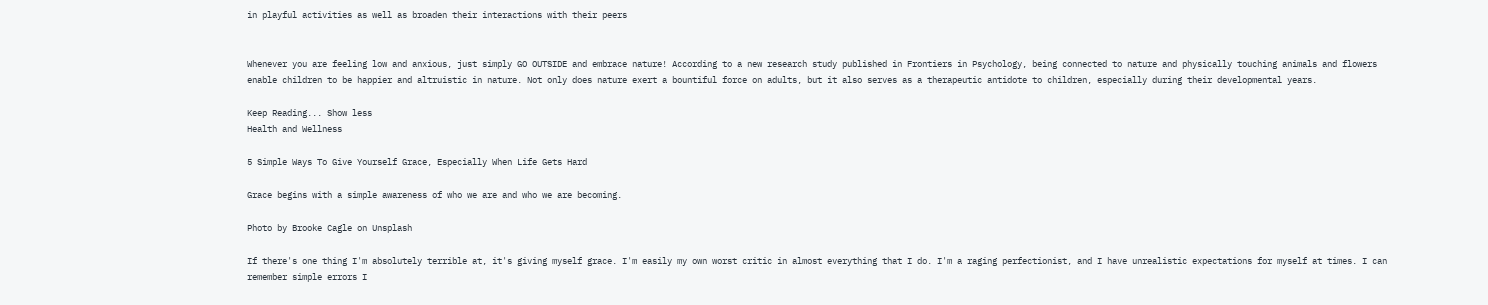in playful activities as well as broaden their interactions with their peers


Whenever you are feeling low and anxious, just simply GO OUTSIDE and embrace nature! According to a new research study published in Frontiers in Psychology, being connected to nature and physically touching animals and flowers enable children to be happier and altruistic in nature. Not only does nature exert a bountiful force on adults, but it also serves as a therapeutic antidote to children, especially during their developmental years.

Keep Reading... Show less
Health and Wellness

5 Simple Ways To Give Yourself Grace, Especially When Life Gets Hard

Grace begins with a simple awareness of who we are and who we are becoming.

Photo by Brooke Cagle on Unsplash

If there's one thing I'm absolutely terrible at, it's giving myself grace. I'm easily my own worst critic in almost everything that I do. I'm a raging perfectionist, and I have unrealistic expectations for myself at times. I can remember simple errors I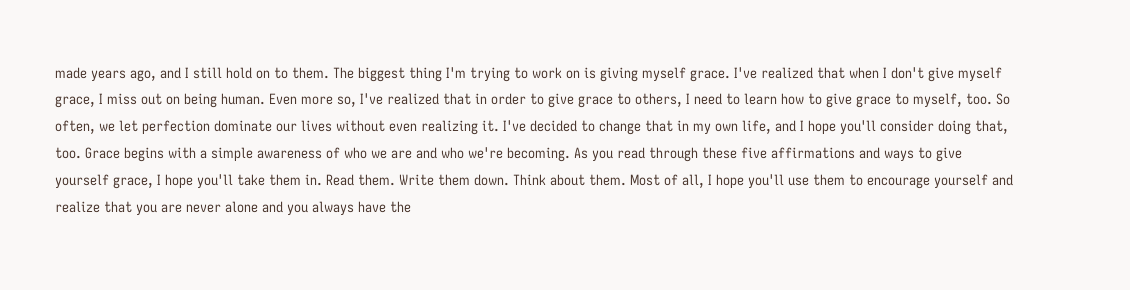made years ago, and I still hold on to them. The biggest thing I'm trying to work on is giving myself grace. I've realized that when I don't give myself grace, I miss out on being human. Even more so, I've realized that in order to give grace to others, I need to learn how to give grace to myself, too. So often, we let perfection dominate our lives without even realizing it. I've decided to change that in my own life, and I hope you'll consider doing that, too. Grace begins with a simple awareness of who we are and who we're becoming. As you read through these five affirmations and ways to give yourself grace, I hope you'll take them in. Read them. Write them down. Think about them. Most of all, I hope you'll use them to encourage yourself and realize that you are never alone and you always have the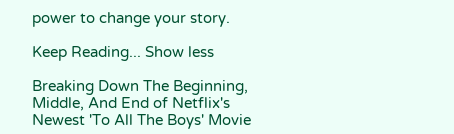power to change your story.

Keep Reading... Show less

Breaking Down The Beginning, Middle, And End of Netflix's Newest 'To All The Boys' Movie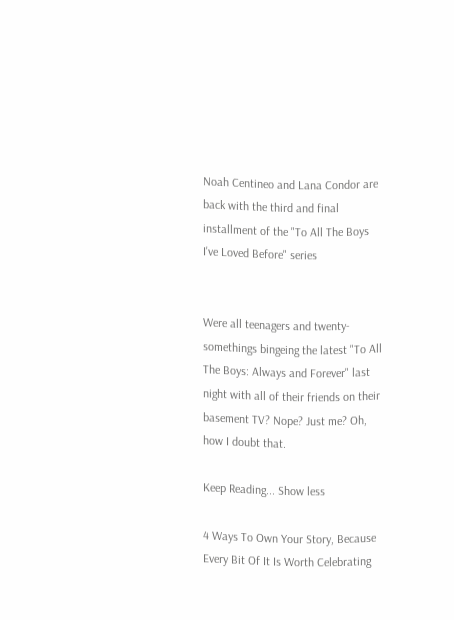Noah Centineo and Lana Condor are back with the third and final installment of the "To All The Boys I've Loved Before" series


Were all teenagers and twenty-somethings bingeing the latest "To All The Boys: Always and Forever" last night with all of their friends on their basement TV? Nope? Just me? Oh, how I doubt that.

Keep Reading... Show less

4 Ways To Own Your Story, Because Every Bit Of It Is Worth Celebrating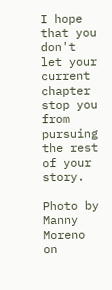I hope that you don't let your current chapter stop you from pursuing the rest of your story.

Photo by Manny Moreno on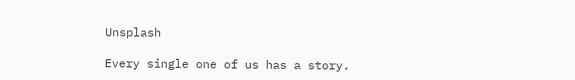Unsplash

Every single one of us has a story.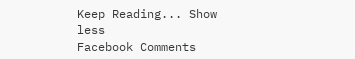Keep Reading... Show less
Facebook Comments